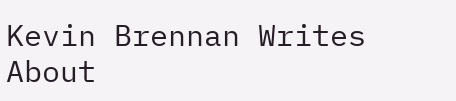Kevin Brennan Writes About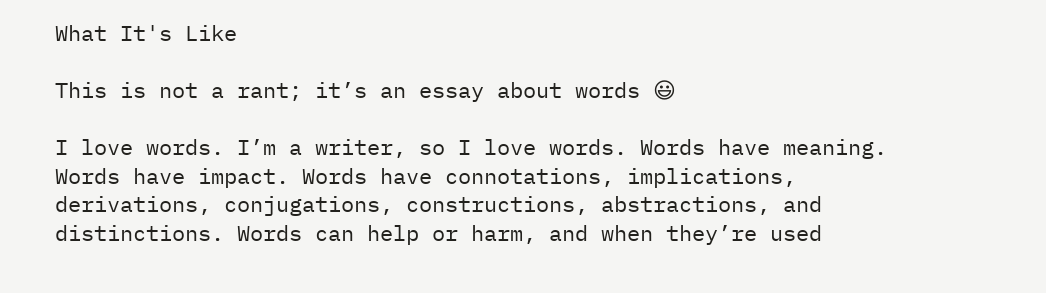What It's Like

This is not a rant; it’s an essay about words 😃

I love words. I’m a writer, so I love words. Words have meaning. Words have impact. Words have connotations, implications, derivations, conjugations, constructions, abstractions, and distinctions. Words can help or harm, and when they’re used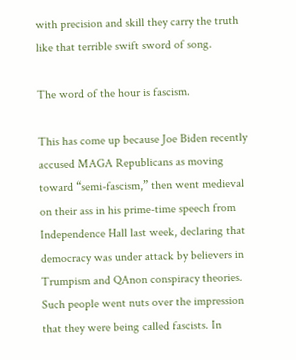with precision and skill they carry the truth like that terrible swift sword of song.

The word of the hour is fascism.

This has come up because Joe Biden recently accused MAGA Republicans as moving toward “semi-fascism,” then went medieval on their ass in his prime-time speech from Independence Hall last week, declaring that democracy was under attack by believers in Trumpism and QAnon conspiracy theories. Such people went nuts over the impression that they were being called fascists. In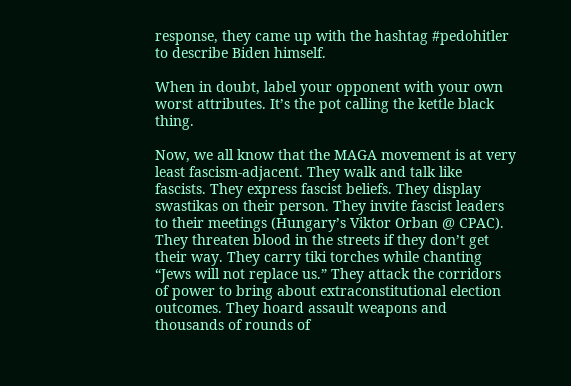response, they came up with the hashtag #pedohitler to describe Biden himself.

When in doubt, label your opponent with your own worst attributes. It’s the pot calling the kettle black thing.

Now, we all know that the MAGA movement is at very least fascism-adjacent. They walk and talk like fascists. They express fascist beliefs. They display swastikas on their person. They invite fascist leaders to their meetings (Hungary’s Viktor Orban @ CPAC). They threaten blood in the streets if they don’t get their way. They carry tiki torches while chanting “Jews will not replace us.” They attack the corridors of power to bring about extraconstitutional election outcomes. They hoard assault weapons and thousands of rounds of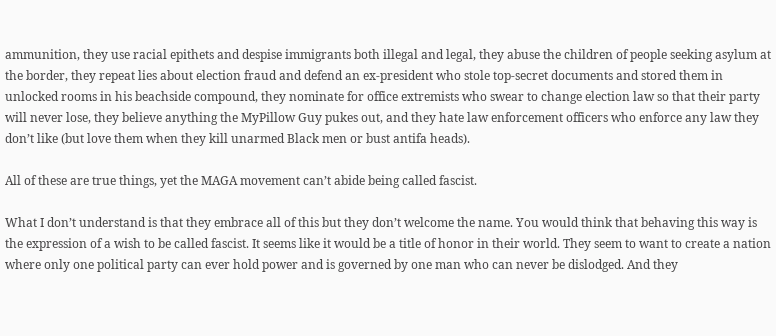ammunition, they use racial epithets and despise immigrants both illegal and legal, they abuse the children of people seeking asylum at the border, they repeat lies about election fraud and defend an ex-president who stole top-secret documents and stored them in unlocked rooms in his beachside compound, they nominate for office extremists who swear to change election law so that their party will never lose, they believe anything the MyPillow Guy pukes out, and they hate law enforcement officers who enforce any law they don’t like (but love them when they kill unarmed Black men or bust antifa heads).

All of these are true things, yet the MAGA movement can’t abide being called fascist.

What I don’t understand is that they embrace all of this but they don’t welcome the name. You would think that behaving this way is the expression of a wish to be called fascist. It seems like it would be a title of honor in their world. They seem to want to create a nation where only one political party can ever hold power and is governed by one man who can never be dislodged. And they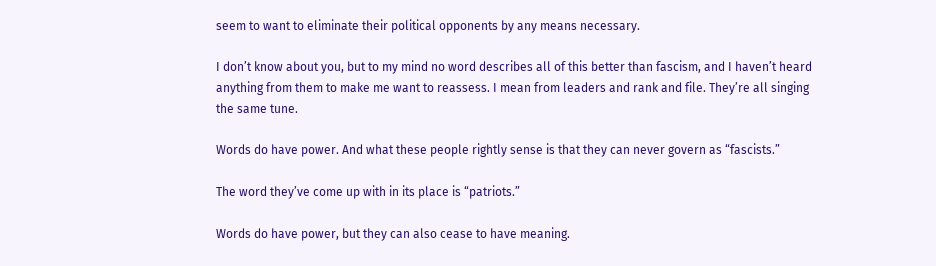seem to want to eliminate their political opponents by any means necessary.

I don’t know about you, but to my mind no word describes all of this better than fascism, and I haven’t heard anything from them to make me want to reassess. I mean from leaders and rank and file. They’re all singing the same tune.

Words do have power. And what these people rightly sense is that they can never govern as “fascists.”

The word they’ve come up with in its place is “patriots.”

Words do have power, but they can also cease to have meaning.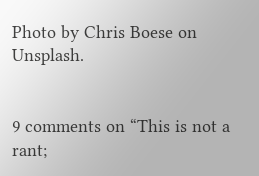Photo by Chris Boese on Unsplash.


9 comments on “This is not a rant;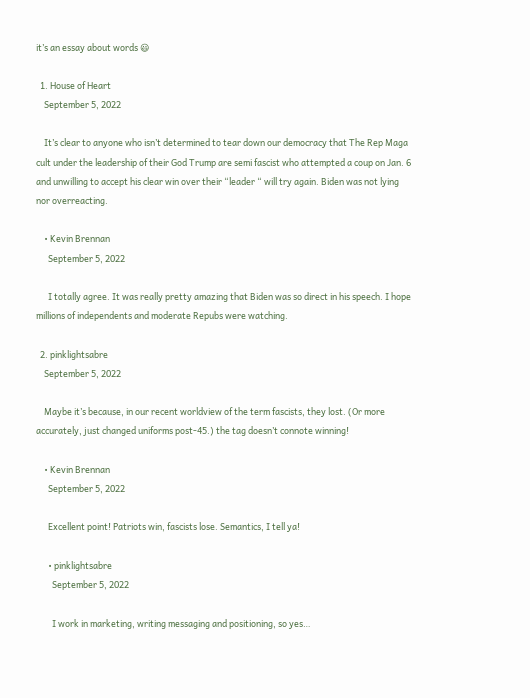it’s an essay about words 😃

  1. House of Heart
    September 5, 2022

    It’s clear to anyone who isn’t determined to tear down our democracy that The Rep Maga cult under the leadership of their God Trump are semi fascist who attempted a coup on Jan. 6 and unwilling to accept his clear win over their “leader “ will try again. Biden was not lying nor overreacting.

    • Kevin Brennan
      September 5, 2022

      I totally agree. It was really pretty amazing that Biden was so direct in his speech. I hope millions of independents and moderate Repubs were watching.

  2. pinklightsabre
    September 5, 2022

    Maybe it’s because, in our recent worldview of the term fascists, they lost. (Or more accurately, just changed uniforms post-45.) the tag doesn’t connote winning!

    • Kevin Brennan
      September 5, 2022

      Excellent point! Patriots win, fascists lose. Semantics, I tell ya!

      • pinklightsabre
        September 5, 2022

        I work in marketing, writing messaging and positioning, so yes…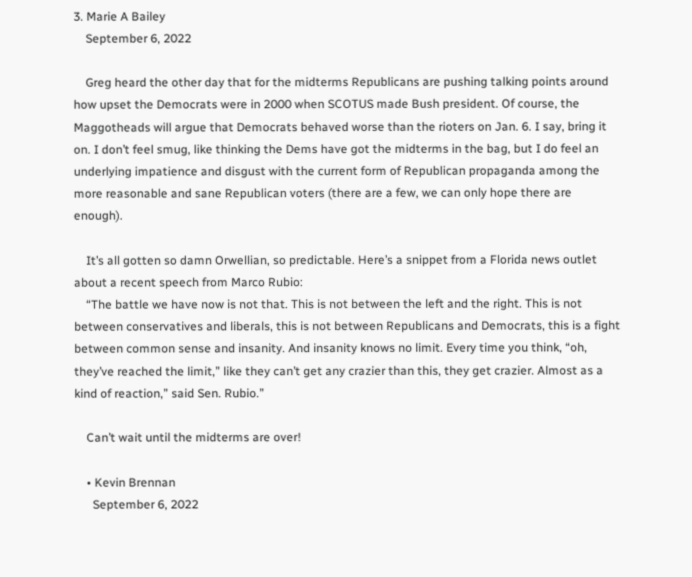3. Marie A Bailey
    September 6, 2022

    Greg heard the other day that for the midterms Republicans are pushing talking points around how upset the Democrats were in 2000 when SCOTUS made Bush president. Of course, the Maggotheads will argue that Democrats behaved worse than the rioters on Jan. 6. I say, bring it on. I don’t feel smug, like thinking the Dems have got the midterms in the bag, but I do feel an underlying impatience and disgust with the current form of Republican propaganda among the more reasonable and sane Republican voters (there are a few, we can only hope there are enough).

    It’s all gotten so damn Orwellian, so predictable. Here’s a snippet from a Florida news outlet about a recent speech from Marco Rubio:
    “The battle we have now is not that. This is not between the left and the right. This is not between conservatives and liberals, this is not between Republicans and Democrats, this is a fight between common sense and insanity. And insanity knows no limit. Every time you think, “oh, they’ve reached the limit,” like they can’t get any crazier than this, they get crazier. Almost as a kind of reaction,” said Sen. Rubio.”

    Can’t wait until the midterms are over!

    • Kevin Brennan
      September 6, 2022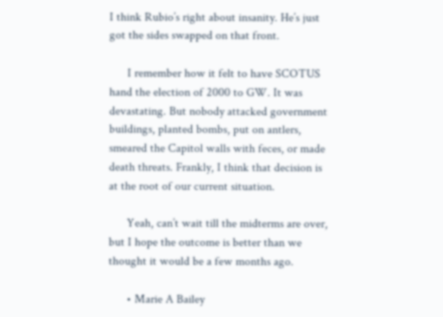I think Rubio’s right about insanity. He’s just got the sides swapped on that front.

      I remember how it felt to have SCOTUS hand the election of 2000 to GW. It was devastating. But nobody attacked government buildings, planted bombs, put on antlers, smeared the Capitol walls with feces, or made death threats. Frankly, I think that decision is at the root of our current situation.

      Yeah, can’t wait till the midterms are over, but I hope the outcome is better than we thought it would be a few months ago.

      • Marie A Bailey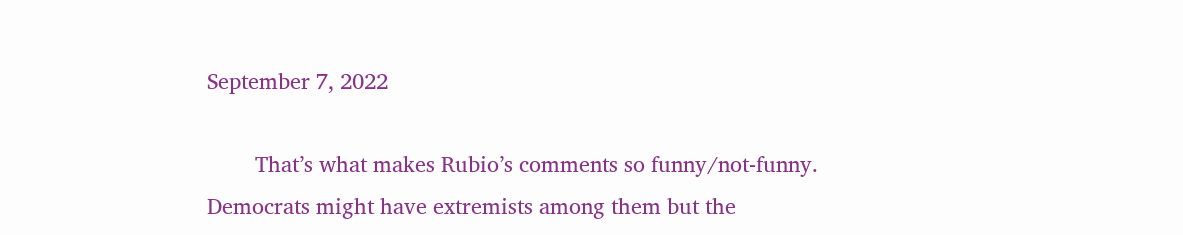September 7, 2022

        That’s what makes Rubio’s comments so funny/not-funny. Democrats might have extremists among them but the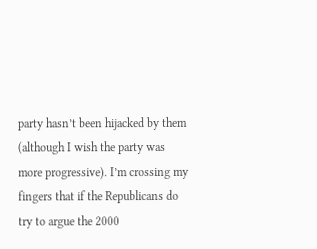party hasn’t been hijacked by them (although I wish the party was more progressive). I’m crossing my fingers that if the Republicans do try to argue the 2000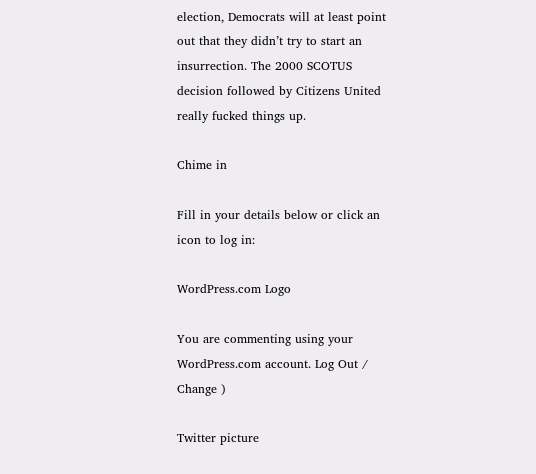election, Democrats will at least point out that they didn’t try to start an insurrection. The 2000 SCOTUS decision followed by Citizens United really fucked things up.

Chime in

Fill in your details below or click an icon to log in:

WordPress.com Logo

You are commenting using your WordPress.com account. Log Out /  Change )

Twitter picture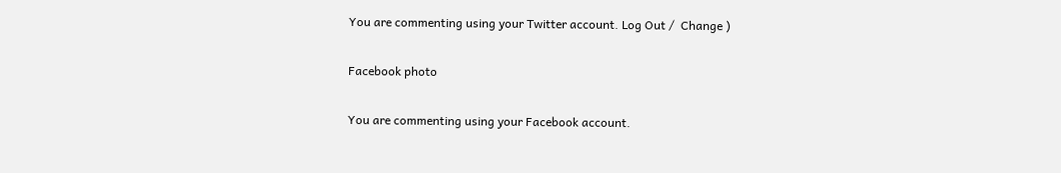You are commenting using your Twitter account. Log Out /  Change )

Facebook photo

You are commenting using your Facebook account.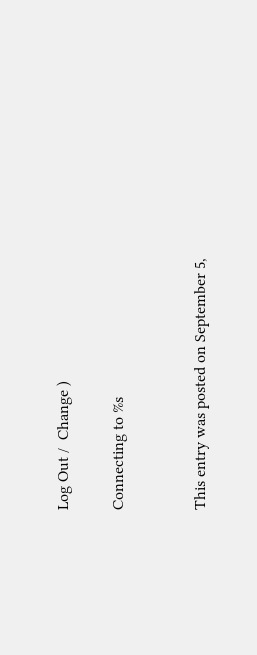Log Out /  Change )

Connecting to %s


This entry was posted on September 5,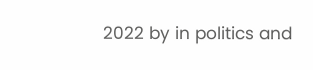2022 by in politics and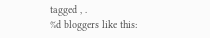tagged , .
%d bloggers like this: